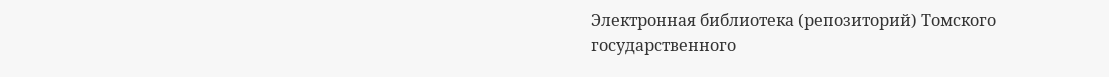Электронная библиотека (репозиторий) Томского государственного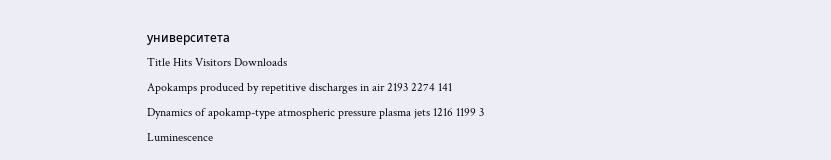университета
Title Hits Visitors Downloads
Apokamps produced by repetitive discharges in air 2193 2274 141
Dynamics of apokamp-type atmospheric pressure plasma jets 1216 1199 3
Luminescence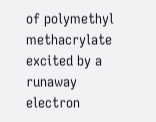of polymethyl methacrylate excited by a runaway electron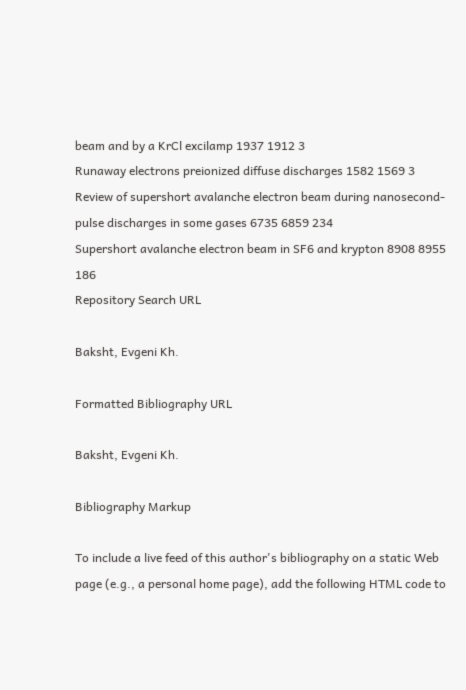beam and by a KrCl excilamp 1937 1912 3
Runaway electrons preionized diffuse discharges 1582 1569 3
Review of supershort avalanche electron beam during nanosecond-pulse discharges in some gases 6735 6859 234
Supershort avalanche electron beam in SF6 and krypton 8908 8955 186
Repository Search URL

Baksht, Evgeni Kh.

Formatted Bibliography URL

Baksht, Evgeni Kh.

Bibliography Markup

To include a live feed of this author's bibliography on a static Web page (e.g., a personal home page), add the following HTML code to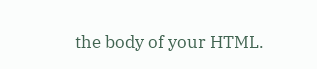the body of your HTML.